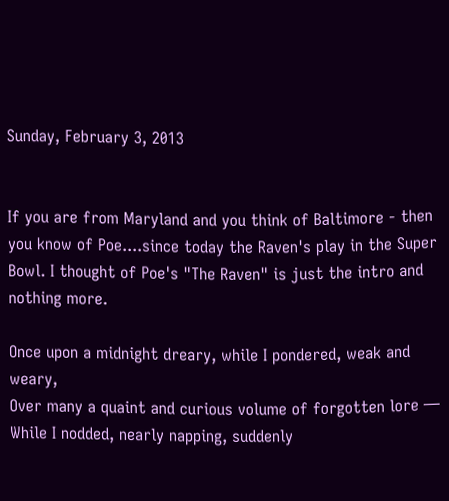Sunday, February 3, 2013


If you are from Maryland and you think of Baltimore - then you know of Poe....since today the Raven's play in the Super Bowl. I thought of Poe's "The Raven" is just the intro and nothing more.

Once upon a midnight dreary, while I pondered, weak and weary,
Over many a quaint and curious volume of forgotten lore —
While I nodded, nearly napping, suddenly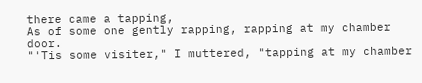there came a tapping,
As of some one gently rapping, rapping at my chamber door.
"'Tis some visiter," I muttered, "tapping at my chamber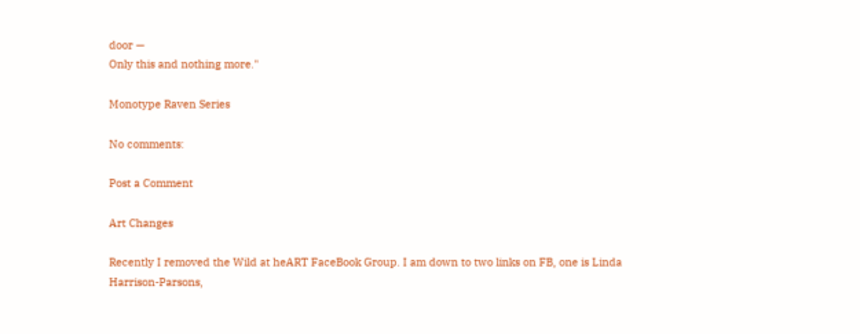door —
Only this and nothing more."

Monotype Raven Series

No comments:

Post a Comment

Art Changes

Recently I removed the Wild at heART FaceBook Group. I am down to two links on FB, one is Linda Harrison-Parsons,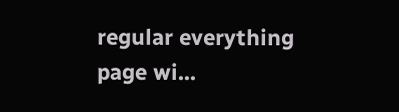regular everything page wi...